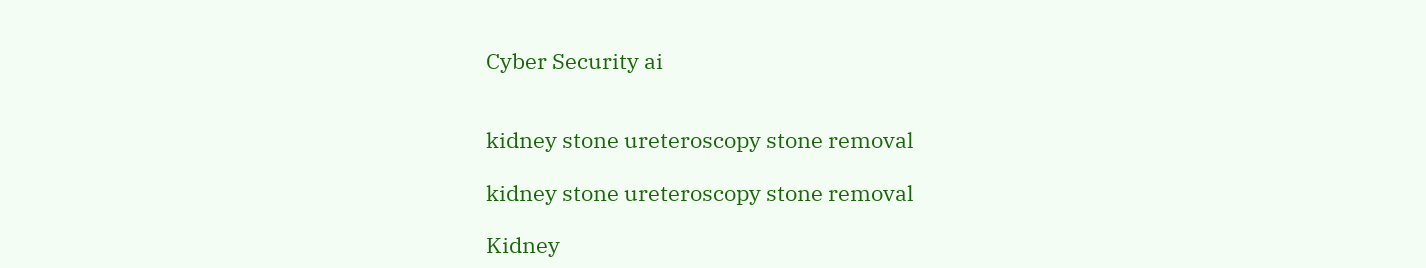Cyber Security ai


kidney stone ureteroscopy stone removal

kidney stone ureteroscopy stone removal

Kidney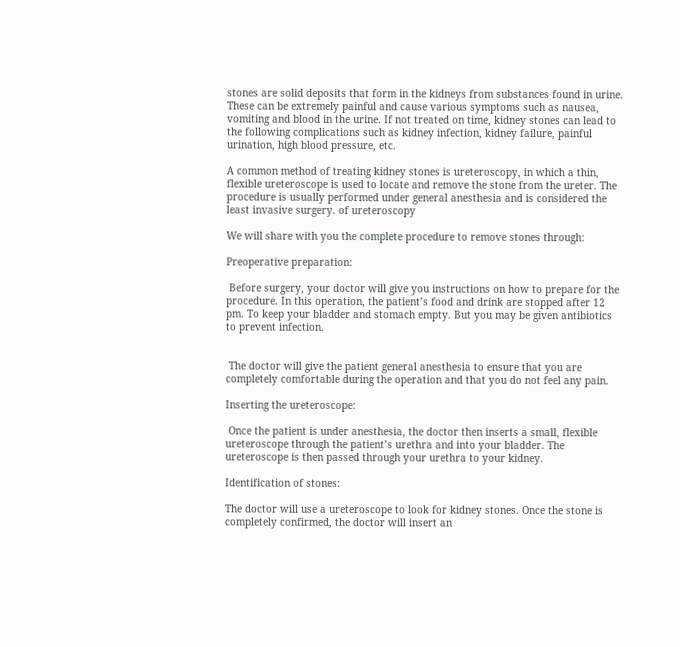stones are solid deposits that form in the kidneys from substances found in urine. These can be extremely painful and cause various symptoms such as nausea, vomiting and blood in the urine. If not treated on time, kidney stones can lead to the following complications such as kidney infection, kidney failure, painful urination, high blood pressure, etc.

A common method of treating kidney stones is ureteroscopy, in which a thin, flexible ureteroscope is used to locate and remove the stone from the ureter. The procedure is usually performed under general anesthesia and is considered the least invasive surgery. of ureteroscopy

We will share with you the complete procedure to remove stones through:

Preoperative preparation:

 Before surgery, your doctor will give you instructions on how to prepare for the procedure. In this operation, the patient’s food and drink are stopped after 12 pm. To keep your bladder and stomach empty. But you may be given antibiotics to prevent infection.


 The doctor will give the patient general anesthesia to ensure that you are completely comfortable during the operation and that you do not feel any pain.

Inserting the ureteroscope:

 Once the patient is under anesthesia, the doctor then inserts a small, flexible ureteroscope through the patient’s urethra and into your bladder. The ureteroscope is then passed through your urethra to your kidney.

Identification of stones:

The doctor will use a ureteroscope to look for kidney stones. Once the stone is completely confirmed, the doctor will insert an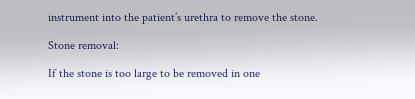instrument into the patient’s urethra to remove the stone.

Stone removal:

If the stone is too large to be removed in one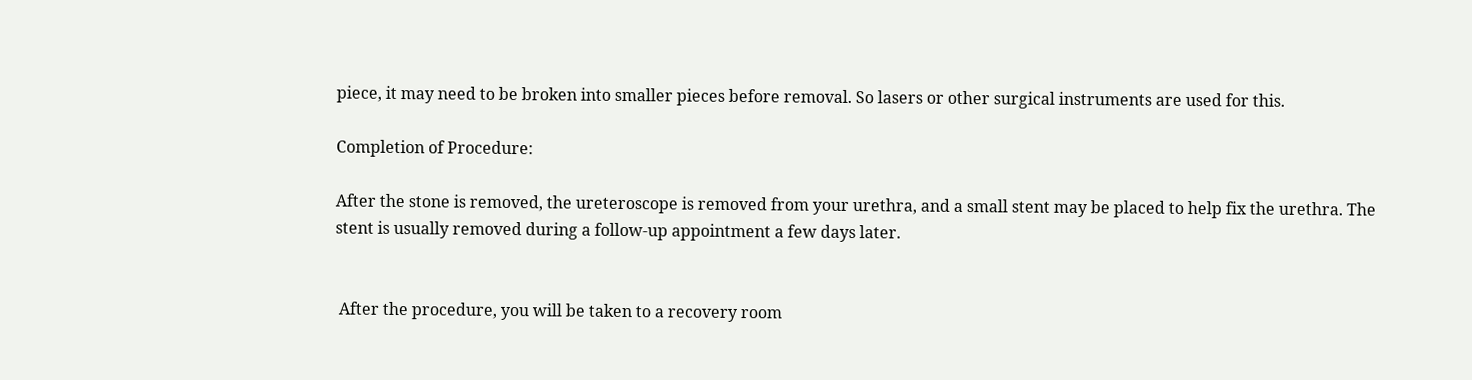piece, it may need to be broken into smaller pieces before removal. So lasers or other surgical instruments are used for this.

Completion of Procedure:

After the stone is removed, the ureteroscope is removed from your urethra, and a small stent may be placed to help fix the urethra. The stent is usually removed during a follow-up appointment a few days later.


 After the procedure, you will be taken to a recovery room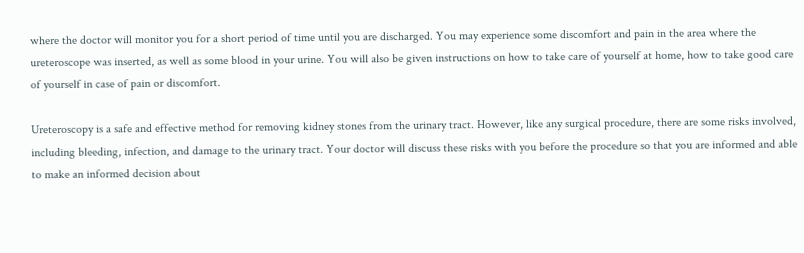where the doctor will monitor you for a short period of time until you are discharged. You may experience some discomfort and pain in the area where the ureteroscope was inserted, as well as some blood in your urine. You will also be given instructions on how to take care of yourself at home, how to take good care of yourself in case of pain or discomfort.

Ureteroscopy is a safe and effective method for removing kidney stones from the urinary tract. However, like any surgical procedure, there are some risks involved, including bleeding, infection, and damage to the urinary tract. Your doctor will discuss these risks with you before the procedure so that you are informed and able to make an informed decision about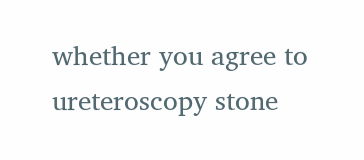whether you agree to ureteroscopy stone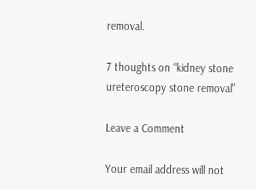removal.

7 thoughts on “kidney stone ureteroscopy stone removal”

Leave a Comment

Your email address will not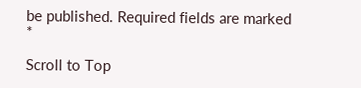be published. Required fields are marked *

Scroll to Top